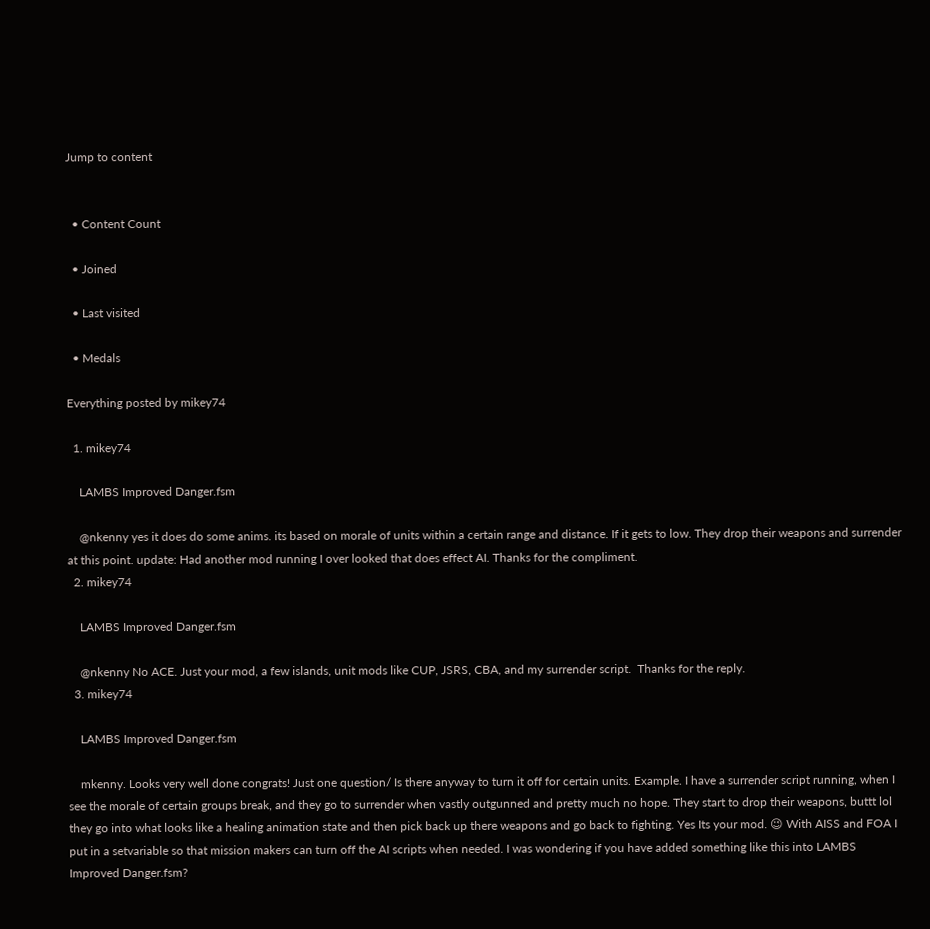Jump to content


  • Content Count

  • Joined

  • Last visited

  • Medals

Everything posted by mikey74

  1. mikey74

    LAMBS Improved Danger.fsm

    @nkenny yes it does do some anims. its based on morale of units within a certain range and distance. If it gets to low. They drop their weapons and surrender at this point. update: Had another mod running I over looked that does effect AI. Thanks for the compliment.
  2. mikey74

    LAMBS Improved Danger.fsm

    @nkenny No ACE. Just your mod, a few islands, unit mods like CUP, JSRS, CBA, and my surrender script.  Thanks for the reply.
  3. mikey74

    LAMBS Improved Danger.fsm

    mkenny. Looks very well done congrats! Just one question/ Is there anyway to turn it off for certain units. Example. I have a surrender script running, when I see the morale of certain groups break, and they go to surrender when vastly outgunned and pretty much no hope. They start to drop their weapons, buttt lol they go into what looks like a healing animation state and then pick back up there weapons and go back to fighting. Yes Its your mod. 😉 With AISS and FOA I put in a setvariable so that mission makers can turn off the AI scripts when needed. I was wondering if you have added something like this into LAMBS Improved Danger.fsm?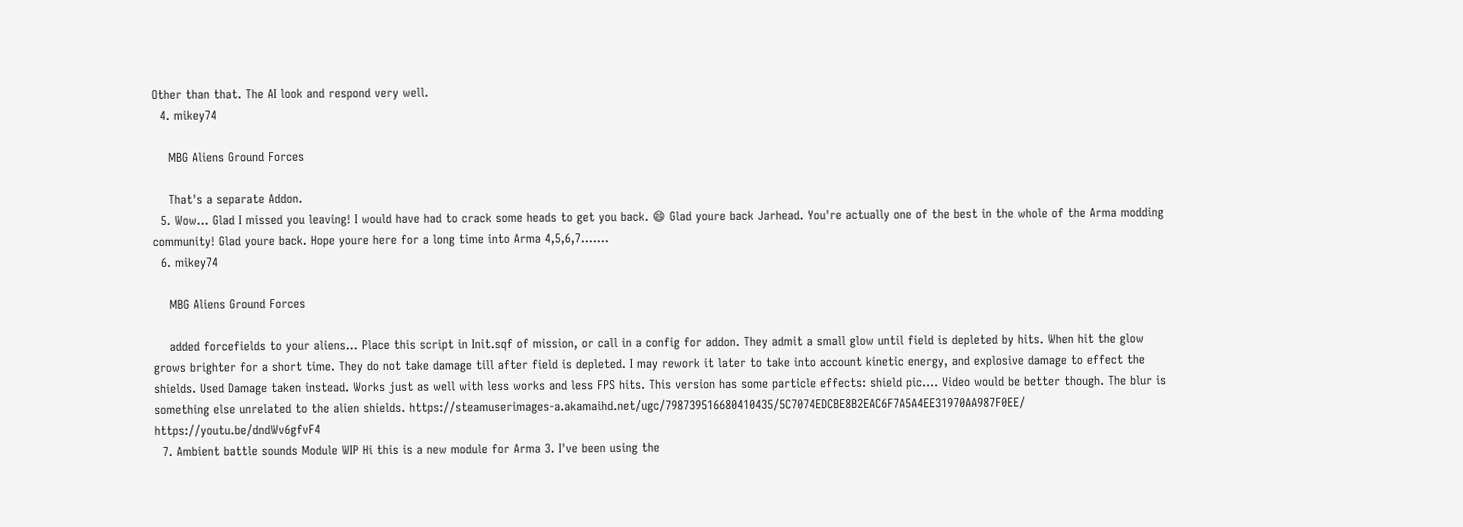Other than that. The AI look and respond very well.
  4. mikey74

    MBG Aliens Ground Forces

    That's a separate Addon.
  5. Wow... Glad I missed you leaving! I would have had to crack some heads to get you back. 😄 Glad youre back Jarhead. You're actually one of the best in the whole of the Arma modding community! Glad youre back. Hope youre here for a long time into Arma 4,5,6,7...….
  6. mikey74

    MBG Aliens Ground Forces

    added forcefields to your aliens... Place this script in Init.sqf of mission, or call in a config for addon. They admit a small glow until field is depleted by hits. When hit the glow grows brighter for a short time. They do not take damage till after field is depleted. I may rework it later to take into account kinetic energy, and explosive damage to effect the shields. Used Damage taken instead. Works just as well with less works and less FPS hits. This version has some particle effects: shield pic.... Video would be better though. The blur is something else unrelated to the alien shields. https://steamuserimages-a.akamaihd.net/ugc/798739516680410435/5C7074EDCBE8B2EAC6F7A5A4EE31970AA987F0EE/ https://youtu.be/dndWv6gfvF4
  7. Ambient battle sounds Module WIP Hi this is a new module for Arma 3. I've been using the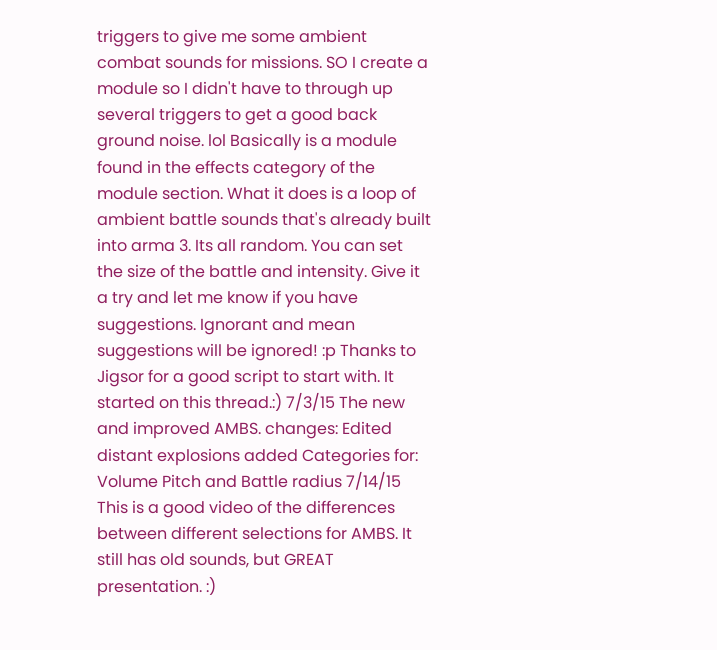triggers to give me some ambient combat sounds for missions. SO I create a module so I didn't have to through up several triggers to get a good back ground noise. lol Basically is a module found in the effects category of the module section. What it does is a loop of ambient battle sounds that's already built into arma 3. Its all random. You can set the size of the battle and intensity. Give it a try and let me know if you have suggestions. Ignorant and mean suggestions will be ignored! :p Thanks to Jigsor for a good script to start with. It started on this thread.:) 7/3/15 The new and improved AMBS. changes: Edited distant explosions added Categories for: Volume Pitch and Battle radius 7/14/15 This is a good video of the differences between different selections for AMBS. It still has old sounds, but GREAT presentation. :)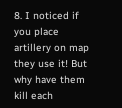8. I noticed if you place artillery on map they use it! But why have them kill each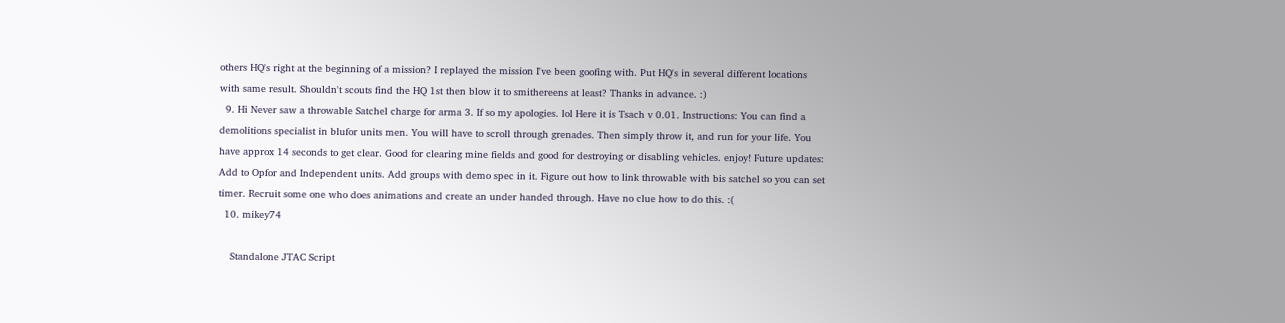others HQ's right at the beginning of a mission? I replayed the mission I've been goofing with. Put HQ's in several different locations with same result. Shouldn't scouts find the HQ 1st then blow it to smithereens at least? Thanks in advance. :)
  9. Hi Never saw a throwable Satchel charge for arma 3. If so my apologies. lol Here it is Tsach v 0.01. Instructions: You can find a demolitions specialist in blufor units men. You will have to scroll through grenades. Then simply throw it, and run for your life. You have approx 14 seconds to get clear. Good for clearing mine fields and good for destroying or disabling vehicles. enjoy! Future updates: Add to Opfor and Independent units. Add groups with demo spec in it. Figure out how to link throwable with bis satchel so you can set timer. Recruit some one who does animations and create an under handed through. Have no clue how to do this. :(
  10. mikey74

    Standalone JTAC Script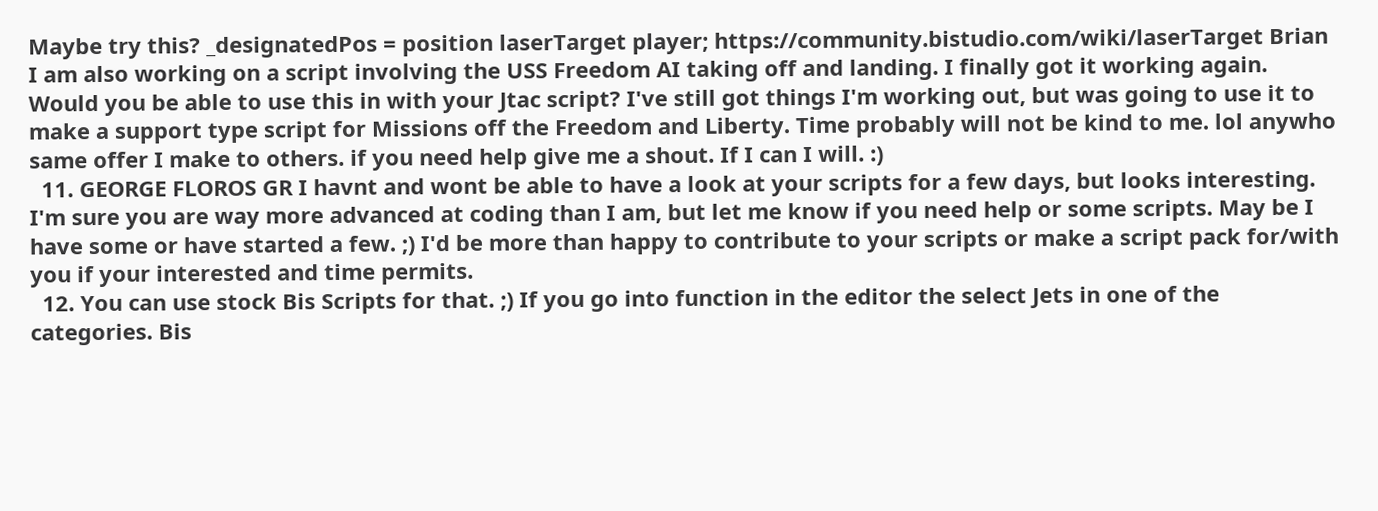Maybe try this? _designatedPos = position laserTarget player; https://community.bistudio.com/wiki/laserTarget Brian I am also working on a script involving the USS Freedom AI taking off and landing. I finally got it working again. Would you be able to use this in with your Jtac script? I've still got things I'm working out, but was going to use it to make a support type script for Missions off the Freedom and Liberty. Time probably will not be kind to me. lol anywho same offer I make to others. if you need help give me a shout. If I can I will. :)
  11. GEORGE FLOROS GR I havnt and wont be able to have a look at your scripts for a few days, but looks interesting. I'm sure you are way more advanced at coding than I am, but let me know if you need help or some scripts. May be I have some or have started a few. ;) I'd be more than happy to contribute to your scripts or make a script pack for/with you if your interested and time permits.
  12. You can use stock Bis Scripts for that. ;) If you go into function in the editor the select Jets in one of the categories. Bis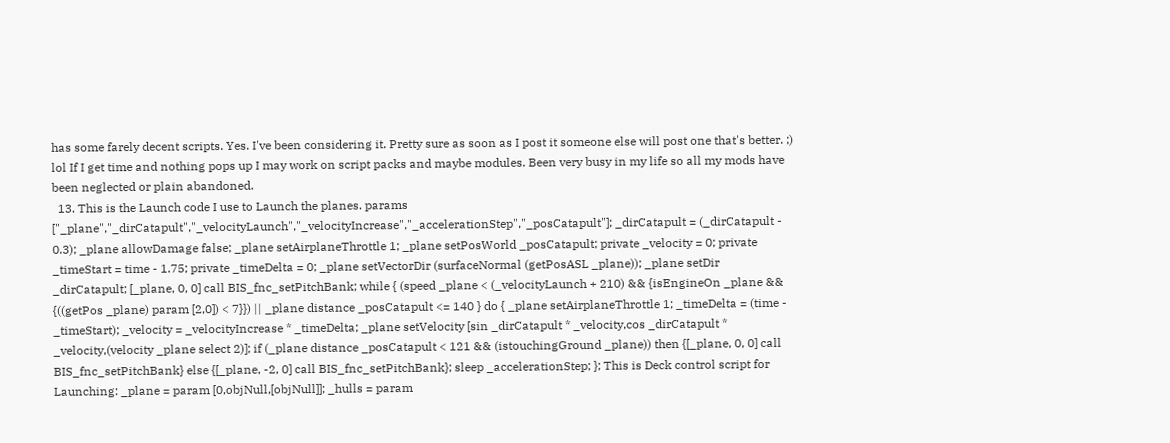has some farely decent scripts. Yes. I've been considering it. Pretty sure as soon as I post it someone else will post one that's better. ;) lol If I get time and nothing pops up I may work on script packs and maybe modules. Been very busy in my life so all my mods have been neglected or plain abandoned.
  13. This is the Launch code I use to Launch the planes. params ["_plane","_dirCatapult","_velocityLaunch","_velocityIncrease","_accelerationStep","_posCatapult"]; _dirCatapult = (_dirCatapult - 0.3); _plane allowDamage false; _plane setAirplaneThrottle 1; _plane setPosWorld _posCatapult; private _velocity = 0; private _timeStart = time - 1.75; private _timeDelta = 0; _plane setVectorDir (surfaceNormal (getPosASL _plane)); _plane setDir _dirCatapult; [_plane, 0, 0] call BIS_fnc_setPitchBank; while { (speed _plane < (_velocityLaunch + 210) && {isEngineOn _plane && {((getPos _plane) param [2,0]) < 7}}) || _plane distance _posCatapult <= 140 } do { _plane setAirplaneThrottle 1; _timeDelta = (time - _timeStart); _velocity = _velocityIncrease * _timeDelta; _plane setVelocity [sin _dirCatapult * _velocity,cos _dirCatapult * _velocity,(velocity _plane select 2)]; if (_plane distance _posCatapult < 121 && (istouchingGround _plane)) then {[_plane, 0, 0] call BIS_fnc_setPitchBank} else {[_plane, -2, 0] call BIS_fnc_setPitchBank}; sleep _accelerationStep; }; This is Deck control script for Launching: _plane = param [0,objNull,[objNull]]; _hulls = param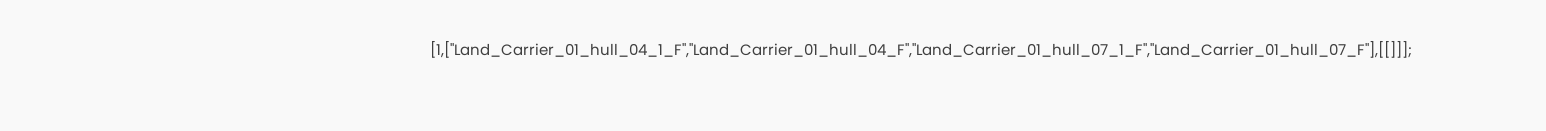[1,["Land_Carrier_01_hull_04_1_F","Land_Carrier_01_hull_04_F","Land_Carrier_01_hull_07_1_F","Land_Carrier_01_hull_07_F"],[[]]];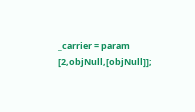_carrier = param [2,objNull,[objNull]];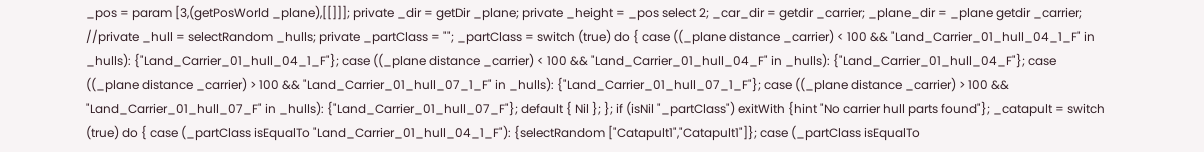_pos = param [3,(getPosWorld _plane),[[]]]; private _dir = getDir _plane; private _height = _pos select 2; _car_dir = getdir _carrier; _plane_dir = _plane getdir _carrier; //private _hull = selectRandom _hulls; private _partClass = ""; _partClass = switch (true) do { case ((_plane distance _carrier) < 100 && "Land_Carrier_01_hull_04_1_F" in _hulls): {"Land_Carrier_01_hull_04_1_F"}; case ((_plane distance _carrier) < 100 && "Land_Carrier_01_hull_04_F" in _hulls): {"Land_Carrier_01_hull_04_F"}; case ((_plane distance _carrier) > 100 && "Land_Carrier_01_hull_07_1_F" in _hulls): {"Land_Carrier_01_hull_07_1_F"}; case ((_plane distance _carrier) > 100 && "Land_Carrier_01_hull_07_F" in _hulls): {"Land_Carrier_01_hull_07_F"}; default { Nil }; }; if (isNil "_partClass") exitWith {hint "No carrier hull parts found"}; _catapult = switch (true) do { case (_partClass isEqualTo "Land_Carrier_01_hull_04_1_F"): {selectRandom ["Catapult1","Catapult1"]}; case (_partClass isEqualTo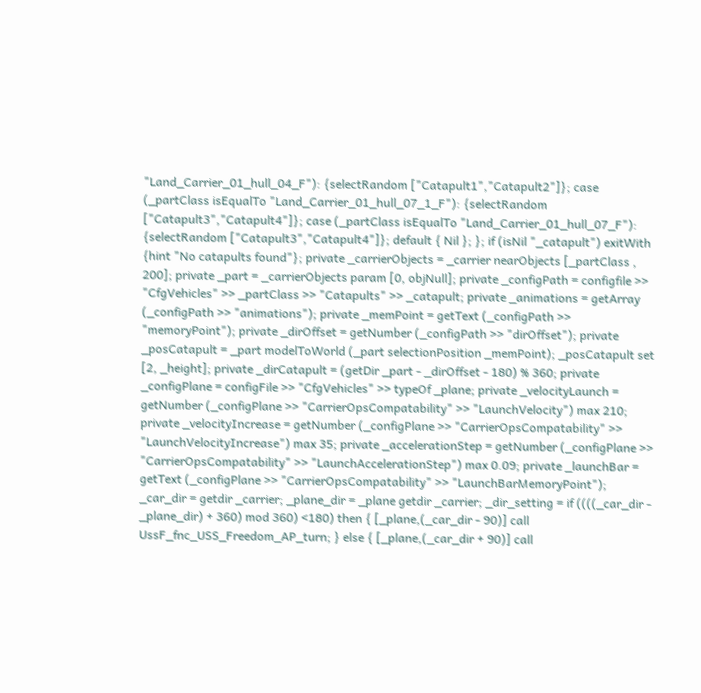"Land_Carrier_01_hull_04_F"): {selectRandom ["Catapult1","Catapult2"]}; case (_partClass isEqualTo "Land_Carrier_01_hull_07_1_F"): {selectRandom ["Catapult3","Catapult4"]}; case (_partClass isEqualTo "Land_Carrier_01_hull_07_F"): {selectRandom ["Catapult3","Catapult4"]}; default { Nil }; }; if (isNil "_catapult") exitWith {hint "No catapults found"}; private _carrierObjects = _carrier nearObjects [_partClass , 200]; private _part = _carrierObjects param [0, objNull]; private _configPath = configfile >> "CfgVehicles" >> _partClass >> "Catapults" >> _catapult; private _animations = getArray (_configPath >> "animations"); private _memPoint = getText (_configPath >> "memoryPoint"); private _dirOffset = getNumber (_configPath >> "dirOffset"); private _posCatapult = _part modelToWorld (_part selectionPosition _memPoint); _posCatapult set [2, _height]; private _dirCatapult = (getDir _part - _dirOffset - 180) % 360; private _configPlane = configFile >> "CfgVehicles" >> typeOf _plane; private _velocityLaunch = getNumber (_configPlane >> "CarrierOpsCompatability" >> "LaunchVelocity") max 210; private _velocityIncrease = getNumber (_configPlane >> "CarrierOpsCompatability" >> "LaunchVelocityIncrease") max 35; private _accelerationStep = getNumber (_configPlane >> "CarrierOpsCompatability" >> "LaunchAccelerationStep") max 0.09; private _launchBar = getText (_configPlane >> "CarrierOpsCompatability" >> "LaunchBarMemoryPoint"); _car_dir = getdir _carrier; _plane_dir = _plane getdir _carrier; _dir_setting = if ((((_car_dir - _plane_dir) + 360) mod 360) <180) then { [_plane,(_car_dir - 90)] call UssF_fnc_USS_Freedom_AP_turn; } else { [_plane,(_car_dir + 90)] call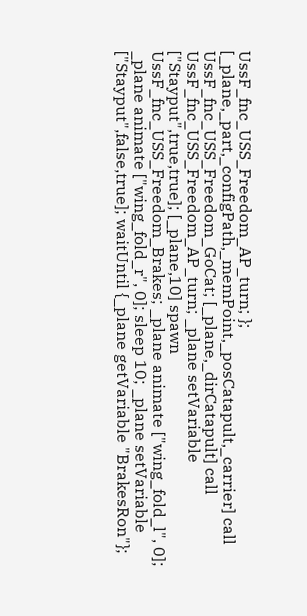UssF_fnc_USS_Freedom_AP_turn; }; [_plane,_part,_configPath,_memPoint,_posCatapult,_carrier] call UssF_fnc_USS_Freedom_GoCat; [_plane,_dirCatapult] call UssF_fnc_USS_Freedom_AP_turn; _plane setVariable ["Stayput",true,true]; [_plane,10] spawn UssF_fnc_USS_Freedom_Brakes; _plane animate ["wing_fold_l", 0]; _plane animate ["wing_fold_r", 0]; sleep 10; _plane setVariable ["Stayput",false,true]; waitUntil {_plane getVariable "BrakesRon"};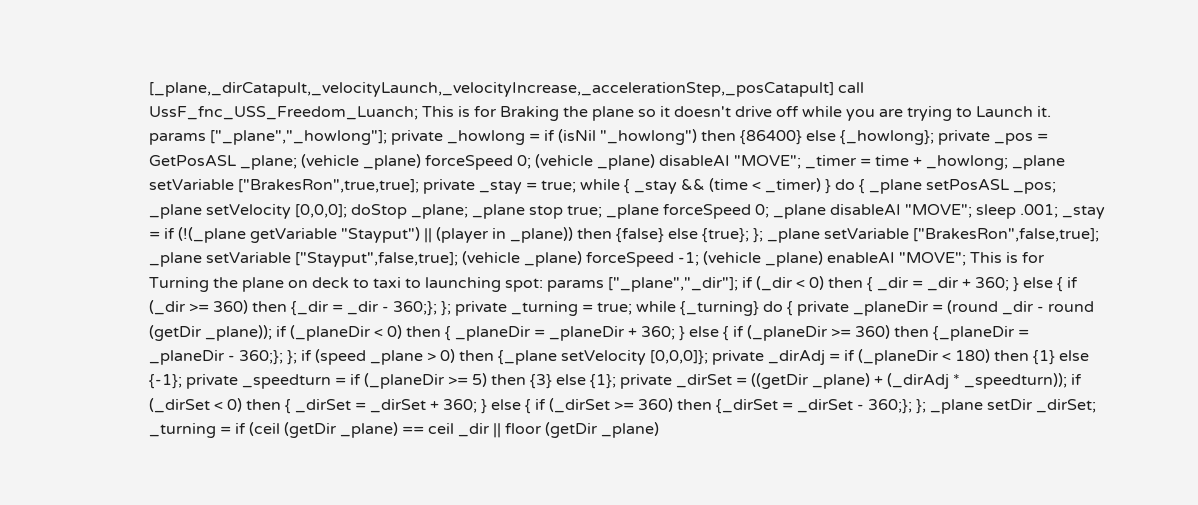[_plane,_dirCatapult,_velocityLaunch,_velocityIncrease,_accelerationStep,_posCatapult] call UssF_fnc_USS_Freedom_Luanch; This is for Braking the plane so it doesn't drive off while you are trying to Launch it. params ["_plane","_howlong"]; private _howlong = if (isNil "_howlong") then {86400} else {_howlong}; private _pos = GetPosASL _plane; (vehicle _plane) forceSpeed 0; (vehicle _plane) disableAI "MOVE"; _timer = time + _howlong; _plane setVariable ["BrakesRon",true,true]; private _stay = true; while { _stay && (time < _timer) } do { _plane setPosASL _pos; _plane setVelocity [0,0,0]; doStop _plane; _plane stop true; _plane forceSpeed 0; _plane disableAI "MOVE"; sleep .001; _stay = if (!(_plane getVariable "Stayput") || (player in _plane)) then {false} else {true}; }; _plane setVariable ["BrakesRon",false,true]; _plane setVariable ["Stayput",false,true]; (vehicle _plane) forceSpeed -1; (vehicle _plane) enableAI "MOVE"; This is for Turning the plane on deck to taxi to launching spot: params ["_plane","_dir"]; if (_dir < 0) then { _dir = _dir + 360; } else { if (_dir >= 360) then {_dir = _dir - 360;}; }; private _turning = true; while {_turning} do { private _planeDir = (round _dir - round (getDir _plane)); if (_planeDir < 0) then { _planeDir = _planeDir + 360; } else { if (_planeDir >= 360) then {_planeDir = _planeDir - 360;}; }; if (speed _plane > 0) then {_plane setVelocity [0,0,0]}; private _dirAdj = if (_planeDir < 180) then {1} else {-1}; private _speedturn = if (_planeDir >= 5) then {3} else {1}; private _dirSet = ((getDir _plane) + (_dirAdj * _speedturn)); if (_dirSet < 0) then { _dirSet = _dirSet + 360; } else { if (_dirSet >= 360) then {_dirSet = _dirSet - 360;}; }; _plane setDir _dirSet; _turning = if (ceil (getDir _plane) == ceil _dir || floor (getDir _plane)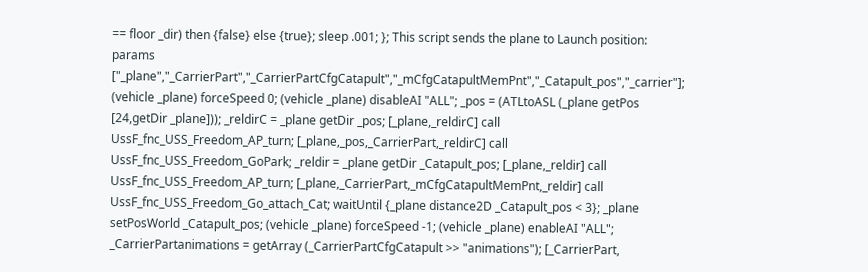== floor _dir) then {false} else {true}; sleep .001; }; This script sends the plane to Launch position: params ["_plane","_CarrierPart","_CarrierPartCfgCatapult","_mCfgCatapultMemPnt","_Catapult_pos","_carrier"]; (vehicle _plane) forceSpeed 0; (vehicle _plane) disableAI "ALL"; _pos = (ATLtoASL (_plane getPos [24,getDir _plane])); _reldirC = _plane getDir _pos; [_plane,_reldirC] call UssF_fnc_USS_Freedom_AP_turn; [_plane,_pos,_CarrierPart,_reldirC] call UssF_fnc_USS_Freedom_GoPark; _reldir = _plane getDir _Catapult_pos; [_plane,_reldir] call UssF_fnc_USS_Freedom_AP_turn; [_plane,_CarrierPart,_mCfgCatapultMemPnt,_reldir] call UssF_fnc_USS_Freedom_Go_attach_Cat; waitUntil {_plane distance2D _Catapult_pos < 3}; _plane setPosWorld _Catapult_pos; (vehicle _plane) forceSpeed -1; (vehicle _plane) enableAI "ALL"; _CarrierPartanimations = getArray (_CarrierPartCfgCatapult >> "animations"); [_CarrierPart,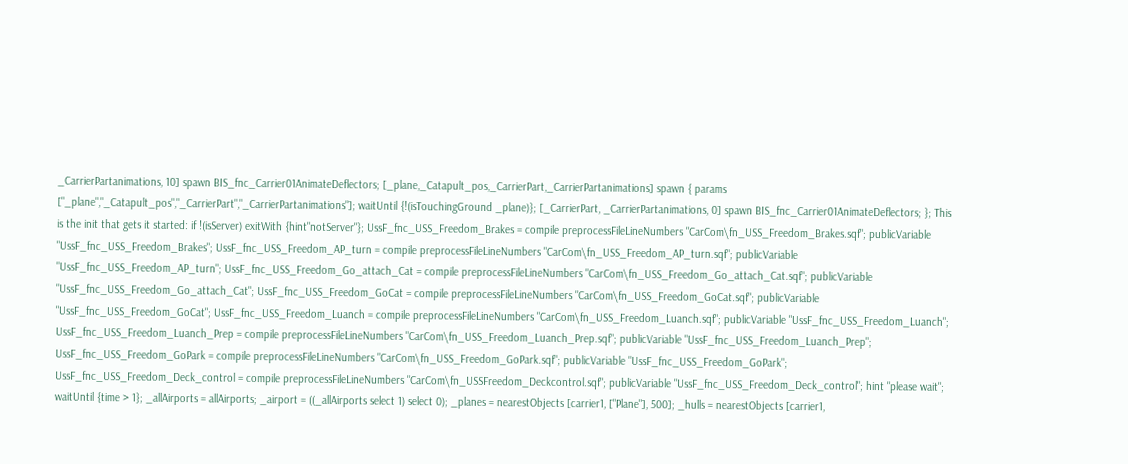_CarrierPartanimations, 10] spawn BIS_fnc_Carrier01AnimateDeflectors; [_plane,_Catapult_pos,_CarrierPart,_CarrierPartanimations] spawn { params ["_plane","_Catapult_pos","_CarrierPart","_CarrierPartanimations"]; waitUntil {!(isTouchingGround _plane)}; [_CarrierPart, _CarrierPartanimations, 0] spawn BIS_fnc_Carrier01AnimateDeflectors; }; This is the init that gets it started: if !(isServer) exitWith {hint"notServer"}; UssF_fnc_USS_Freedom_Brakes = compile preprocessFileLineNumbers "CarCom\fn_USS_Freedom_Brakes.sqf"; publicVariable "UssF_fnc_USS_Freedom_Brakes"; UssF_fnc_USS_Freedom_AP_turn = compile preprocessFileLineNumbers "CarCom\fn_USS_Freedom_AP_turn.sqf"; publicVariable "UssF_fnc_USS_Freedom_AP_turn"; UssF_fnc_USS_Freedom_Go_attach_Cat = compile preprocessFileLineNumbers "CarCom\fn_USS_Freedom_Go_attach_Cat.sqf"; publicVariable "UssF_fnc_USS_Freedom_Go_attach_Cat"; UssF_fnc_USS_Freedom_GoCat = compile preprocessFileLineNumbers "CarCom\fn_USS_Freedom_GoCat.sqf"; publicVariable "UssF_fnc_USS_Freedom_GoCat"; UssF_fnc_USS_Freedom_Luanch = compile preprocessFileLineNumbers "CarCom\fn_USS_Freedom_Luanch.sqf"; publicVariable "UssF_fnc_USS_Freedom_Luanch"; UssF_fnc_USS_Freedom_Luanch_Prep = compile preprocessFileLineNumbers "CarCom\fn_USS_Freedom_Luanch_Prep.sqf"; publicVariable "UssF_fnc_USS_Freedom_Luanch_Prep"; UssF_fnc_USS_Freedom_GoPark = compile preprocessFileLineNumbers "CarCom\fn_USS_Freedom_GoPark.sqf"; publicVariable "UssF_fnc_USS_Freedom_GoPark"; UssF_fnc_USS_Freedom_Deck_control = compile preprocessFileLineNumbers "CarCom\fn_USSFreedom_Deckcontrol.sqf"; publicVariable "UssF_fnc_USS_Freedom_Deck_control"; hint "please wait"; waitUntil {time > 1}; _allAirports = allAirports; _airport = ((_allAirports select 1) select 0); _planes = nearestObjects [carrier1, ["Plane"], 500]; _hulls = nearestObjects [carrier1,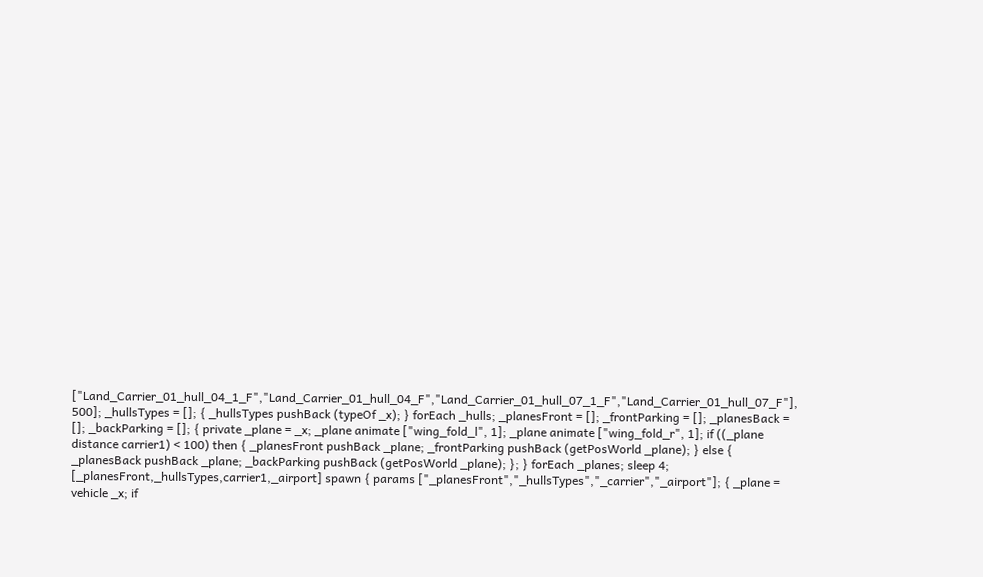["Land_Carrier_01_hull_04_1_F","Land_Carrier_01_hull_04_F","Land_Carrier_01_hull_07_1_F","Land_Carrier_01_hull_07_F"], 500]; _hullsTypes = []; { _hullsTypes pushBack (typeOf _x); } forEach _hulls; _planesFront = []; _frontParking = []; _planesBack = []; _backParking = []; { private _plane = _x; _plane animate ["wing_fold_l", 1]; _plane animate ["wing_fold_r", 1]; if ((_plane distance carrier1) < 100) then { _planesFront pushBack _plane; _frontParking pushBack (getPosWorld _plane); } else { _planesBack pushBack _plane; _backParking pushBack (getPosWorld _plane); }; } forEach _planes; sleep 4; [_planesFront,_hullsTypes,carrier1,_airport] spawn { params ["_planesFront","_hullsTypes","_carrier","_airport"]; { _plane = vehicle _x; if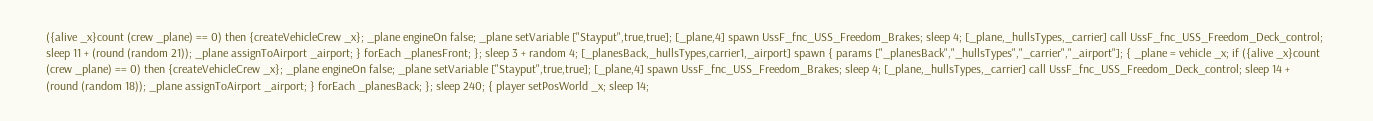({alive _x}count (crew _plane) == 0) then {createVehicleCrew _x}; _plane engineOn false; _plane setVariable ["Stayput",true,true]; [_plane,4] spawn UssF_fnc_USS_Freedom_Brakes; sleep 4; [_plane,_hullsTypes,_carrier] call UssF_fnc_USS_Freedom_Deck_control; sleep 11 + (round (random 21)); _plane assignToAirport _airport; } forEach _planesFront; }; sleep 3 + random 4; [_planesBack,_hullsTypes,carrier1,_airport] spawn { params ["_planesBack","_hullsTypes","_carrier","_airport"]; { _plane = vehicle _x; if ({alive _x}count (crew _plane) == 0) then {createVehicleCrew _x}; _plane engineOn false; _plane setVariable ["Stayput",true,true]; [_plane,4] spawn UssF_fnc_USS_Freedom_Brakes; sleep 4; [_plane,_hullsTypes,_carrier] call UssF_fnc_USS_Freedom_Deck_control; sleep 14 + (round (random 18)); _plane assignToAirport _airport; } forEach _planesBack; }; sleep 240; { player setPosWorld _x; sleep 14;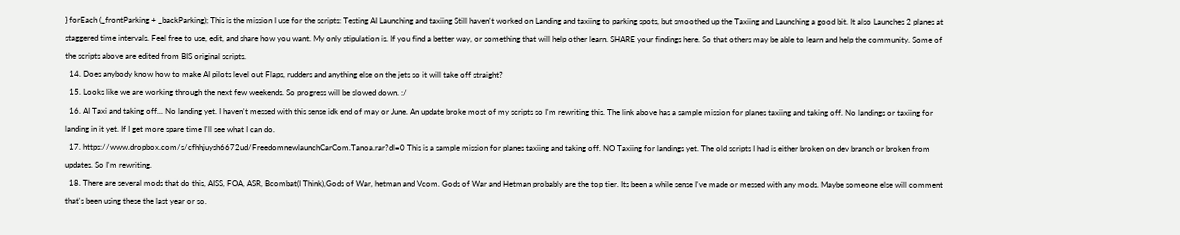} forEach (_frontParking + _backParking); This is the mission I use for the scripts: Testing AI Launching and taxiing Still haven't worked on Landing and taxiing to parking spots, but smoothed up the Taxiing and Launching a good bit. It also Launches 2 planes at staggered time intervals. Feel free to use, edit, and share how you want. My only stipulation is. If you find a better way, or something that will help other learn. SHARE your findings here. So that others may be able to learn and help the community. Some of the scripts above are edited from BIS original scripts.
  14. Does anybody know how to make AI pilots level out Flaps, rudders and anything else on the jets so it will take off straight?
  15. Looks like we are working through the next few weekends. So progress will be slowed down. :/
  16. AI Taxi and taking off... No landing yet. I haven't messed with this sense idk end of may or June. An update broke most of my scripts so I'm rewriting this. The link above has a sample mission for planes taxiing and taking off. No landings or taxiing for landing in it yet. If I get more spare time I'll see what I can do.
  17. https://www.dropbox.com/s/cfhhjuysh6672ud/FreedomnewlaunchCarCom.Tanoa.rar?dl=0 This is a sample mission for planes taxiing and taking off. NO Taxiing for landings yet. The old scripts I had is either broken on dev branch or broken from updates. So I'm rewriting.
  18. There are several mods that do this, AISS, FOA, ASR, Bcombat(I Think),Gods of War, hetman and Vcom. Gods of War and Hetman probably are the top tier. Its been a while sense I've made or messed with any mods. Maybe someone else will comment that's been using these the last year or so.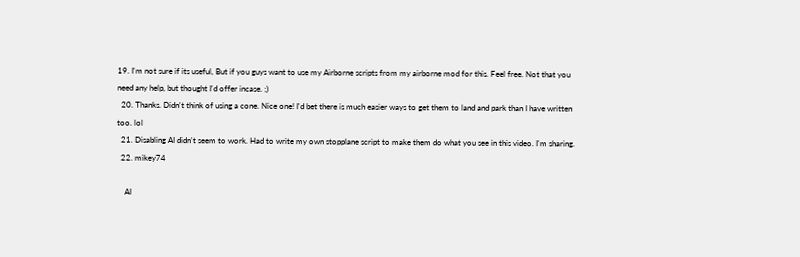19. I'm not sure if its useful, But if you guys want to use my Airborne scripts from my airborne mod for this. Feel free. Not that you need any help, but thought I'd offer incase. ;)
  20. Thanks. Didn't think of using a cone. Nice one! I'd bet there is much easier ways to get them to land and park than I have written too. lol
  21. Disabling AI didn't seem to work. Had to write my own stopplane script to make them do what you see in this video. I'm sharing.
  22. mikey74

    AI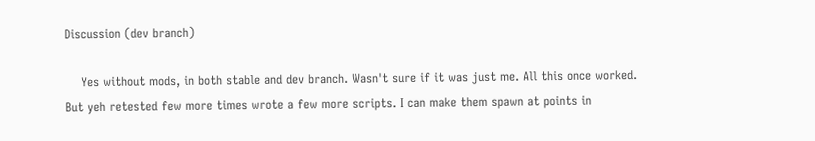Discussion (dev branch)

    Yes without mods, in both stable and dev branch. Wasn't sure if it was just me. All this once worked. But yeh retested few more times wrote a few more scripts. I can make them spawn at points in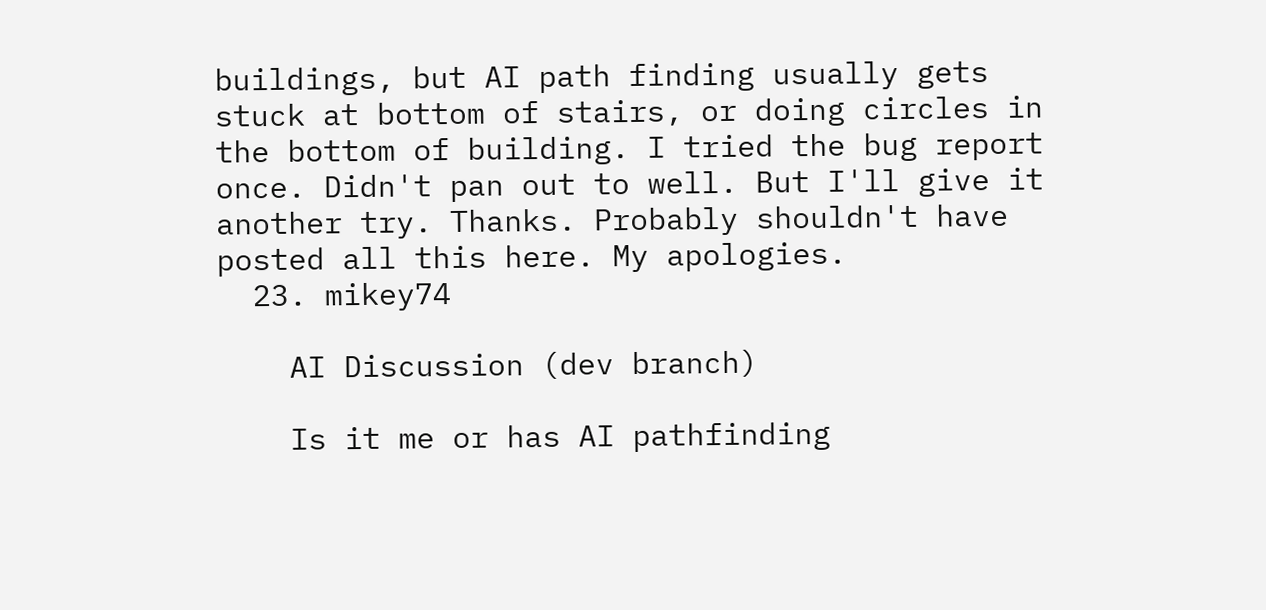buildings, but AI path finding usually gets stuck at bottom of stairs, or doing circles in the bottom of building. I tried the bug report once. Didn't pan out to well. But I'll give it another try. Thanks. Probably shouldn't have posted all this here. My apologies.
  23. mikey74

    AI Discussion (dev branch)

    Is it me or has AI pathfinding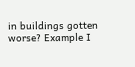in buildings gotten worse? Example I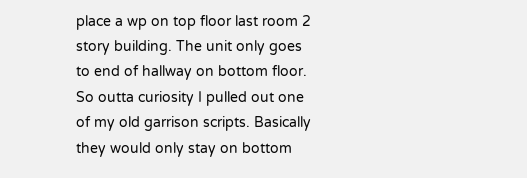place a wp on top floor last room 2 story building. The unit only goes to end of hallway on bottom floor. So outta curiosity I pulled out one of my old garrison scripts. Basically they would only stay on bottom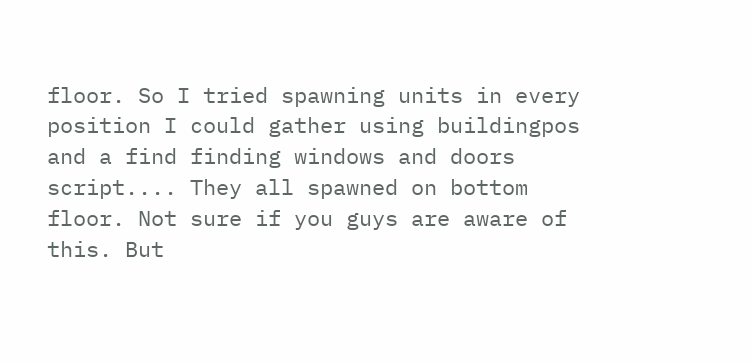floor. So I tried spawning units in every position I could gather using buildingpos and a find finding windows and doors script.... They all spawned on bottom floor. Not sure if you guys are aware of this. But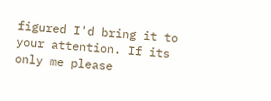figured I'd bring it to your attention. If its only me please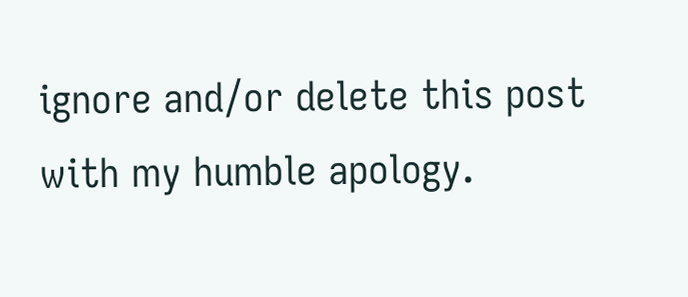ignore and/or delete this post with my humble apology.